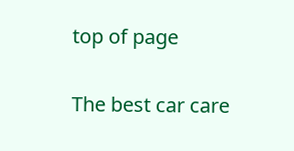top of page

The best car care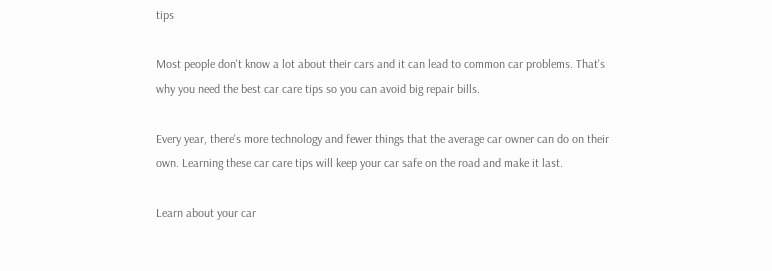tips

Most people don't know a lot about their cars and it can lead to common car problems. That's why you need the best car care tips so you can avoid big repair bills.

Every year, there's more technology and fewer things that the average car owner can do on their own. Learning these car care tips will keep your car safe on the road and make it last.

Learn about your car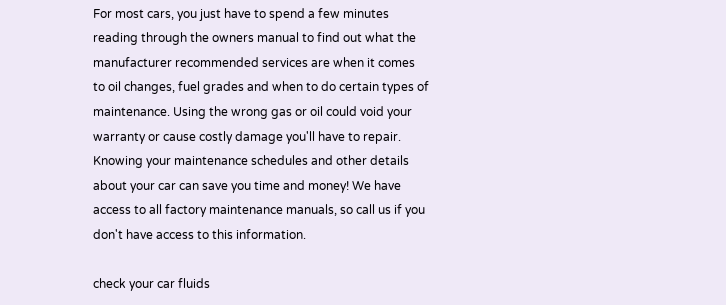For most cars, you just have to spend a few minutes reading through the owners manual to find out what the manufacturer recommended services are when it comes to oil changes, fuel grades and when to do certain types of maintenance. Using the wrong gas or oil could void your warranty or cause costly damage you'll have to repair. Knowing your maintenance schedules and other details about your car can save you time and money! We have access to all factory maintenance manuals, so call us if you don't have access to this information.

check your car fluids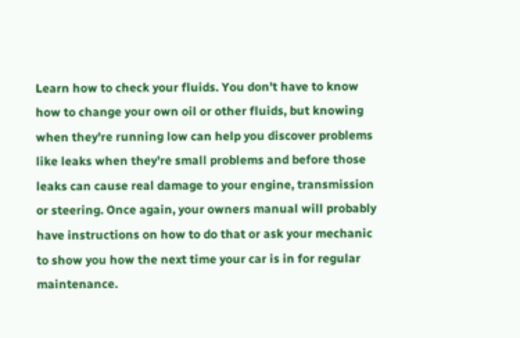Learn how to check your fluids. You don't have to know how to change your own oil or other fluids, but knowing when they're running low can help you discover problems like leaks when they're small problems and before those leaks can cause real damage to your engine, transmission or steering. Once again, your owners manual will probably have instructions on how to do that or ask your mechanic to show you how the next time your car is in for regular maintenance.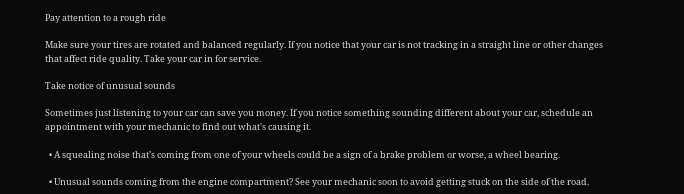Pay attention to a rough ride

Make sure your tires are rotated and balanced regularly. If you notice that your car is not tracking in a straight line or other changes that affect ride quality. Take your car in for service.

Take notice of unusual sounds

Sometimes just listening to your car can save you money. If you notice something sounding different about your car, schedule an appointment with your mechanic to find out what's causing it.

  • A squealing noise that’s coming from one of your wheels could be a sign of a brake problem or worse, a wheel bearing.

  • Unusual sounds coming from the engine compartment? See your mechanic soon to avoid getting stuck on the side of the road.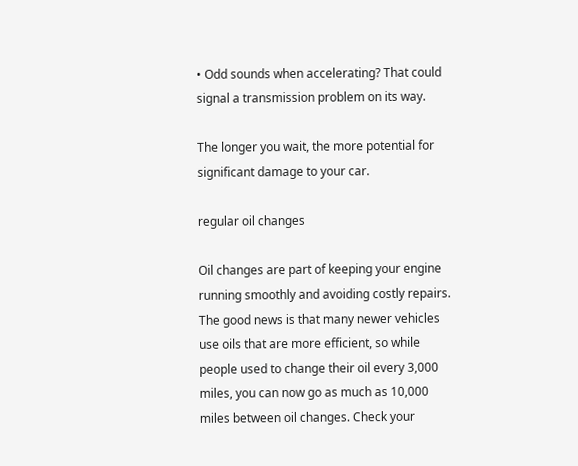• Odd sounds when accelerating? That could signal a transmission problem on its way.

The longer you wait, the more potential for significant damage to your car.

regular oil changes

Oil changes are part of keeping your engine running smoothly and avoiding costly repairs. The good news is that many newer vehicles use oils that are more efficient, so while people used to change their oil every 3,000 miles, you can now go as much as 10,000 miles between oil changes. Check your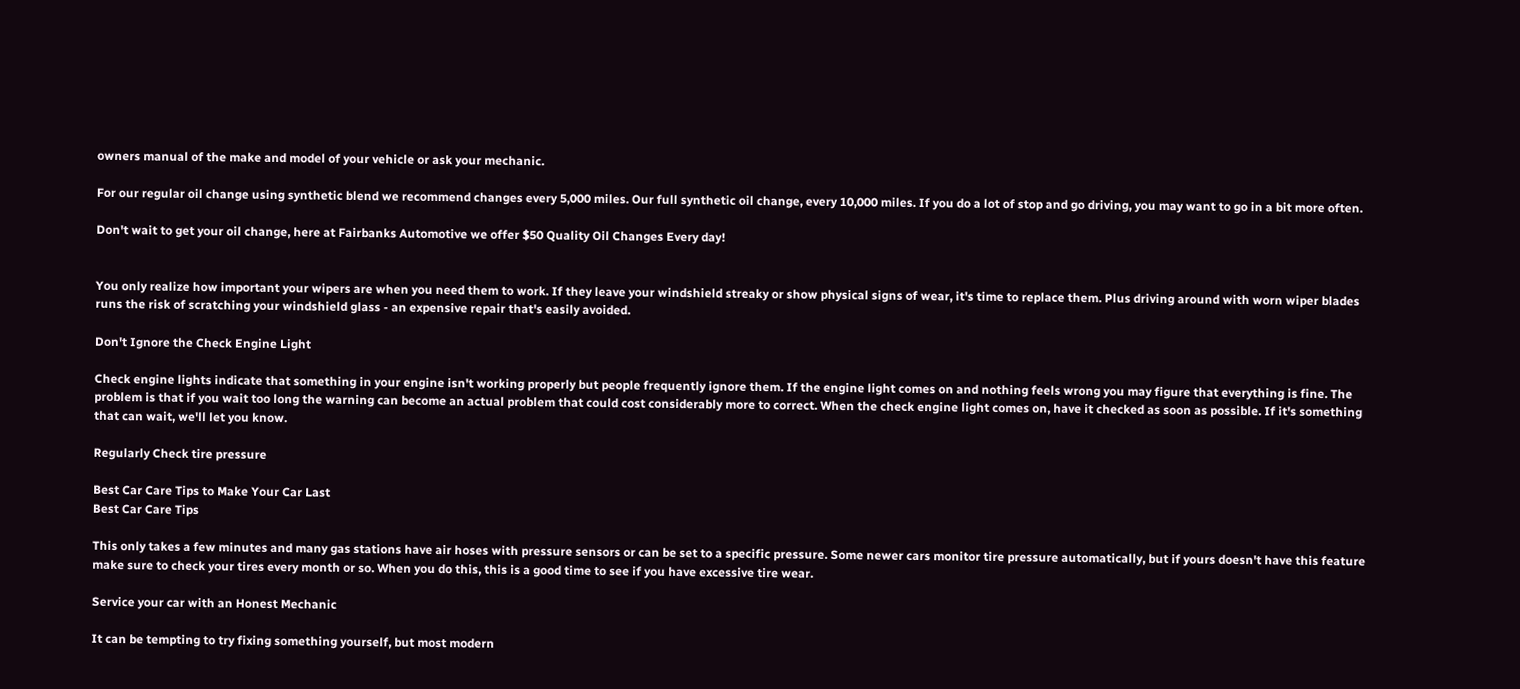owners manual of the make and model of your vehicle or ask your mechanic.

For our regular oil change using synthetic blend we recommend changes every 5,000 miles. Our full synthetic oil change, every 10,000 miles. If you do a lot of stop and go driving, you may want to go in a bit more often.

Don't wait to get your oil change, here at Fairbanks Automotive we offer $50 Quality Oil Changes Every day!


You only realize how important your wipers are when you need them to work. If they leave your windshield streaky or show physical signs of wear, it's time to replace them. Plus driving around with worn wiper blades runs the risk of scratching your windshield glass - an expensive repair that's easily avoided.

Don't Ignore the Check Engine Light

Check engine lights indicate that something in your engine isn't working properly but people frequently ignore them. If the engine light comes on and nothing feels wrong you may figure that everything is fine. The problem is that if you wait too long the warning can become an actual problem that could cost considerably more to correct. When the check engine light comes on, have it checked as soon as possible. If it's something that can wait, we'll let you know.

Regularly Check tire pressure

Best Car Care Tips to Make Your Car Last
Best Car Care Tips

This only takes a few minutes and many gas stations have air hoses with pressure sensors or can be set to a specific pressure. Some newer cars monitor tire pressure automatically, but if yours doesn't have this feature make sure to check your tires every month or so. When you do this, this is a good time to see if you have excessive tire wear.

Service your car with an Honest Mechanic

It can be tempting to try fixing something yourself, but most modern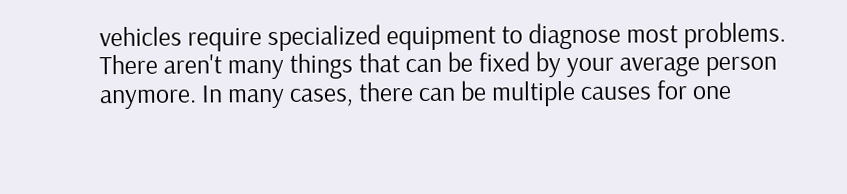vehicles require specialized equipment to diagnose most problems. There aren't many things that can be fixed by your average person anymore. In many cases, there can be multiple causes for one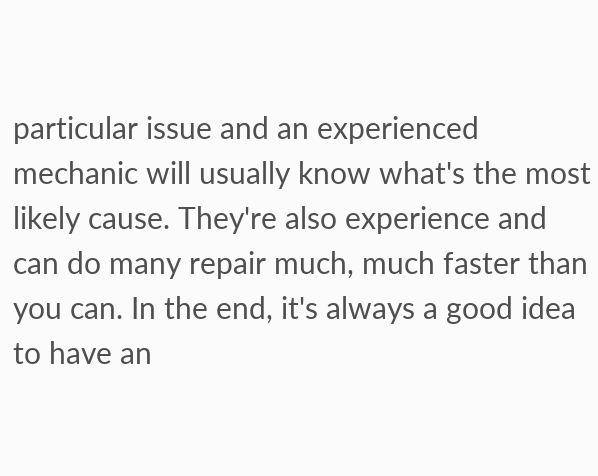particular issue and an experienced mechanic will usually know what's the most likely cause. They're also experience and can do many repair much, much faster than you can. In the end, it's always a good idea to have an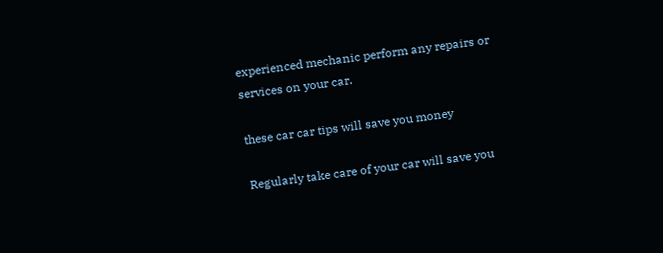experienced mechanic perform any repairs or services on your car.

these car car tips will save you money

Regularly take care of your car will save you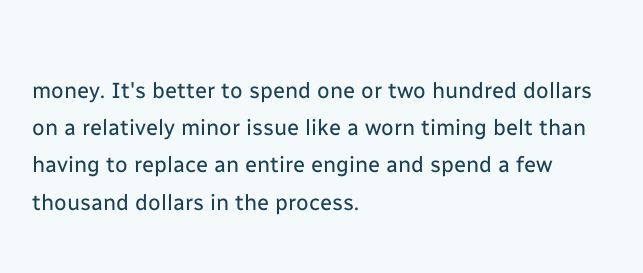money. It's better to spend one or two hundred dollars on a relatively minor issue like a worn timing belt than having to replace an entire engine and spend a few thousand dollars in the process.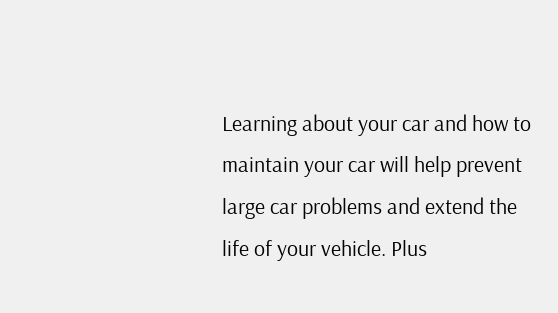Learning about your car and how to maintain your car will help prevent large car problems and extend the life of your vehicle. Plus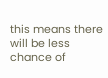this means there will be less chance of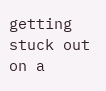getting stuck out on a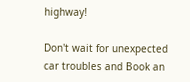highway!

Don't wait for unexpected car troubles and Book an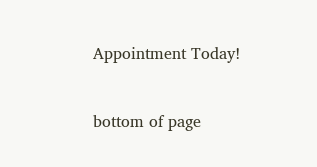Appointment Today!


bottom of page